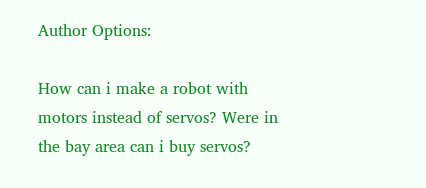Author Options:

How can i make a robot with motors instead of servos? Were in the bay area can i buy servos?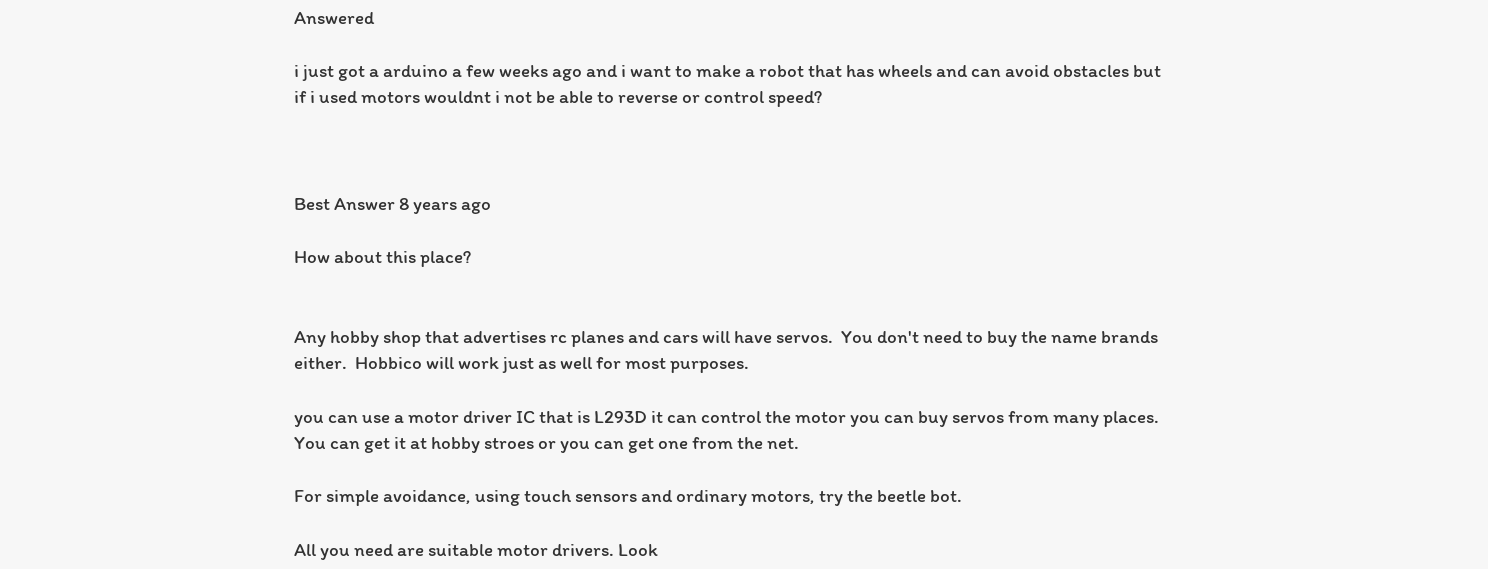Answered

i just got a arduino a few weeks ago and i want to make a robot that has wheels and can avoid obstacles but if i used motors wouldnt i not be able to reverse or control speed?



Best Answer 8 years ago

How about this place?


Any hobby shop that advertises rc planes and cars will have servos.  You don't need to buy the name brands either.  Hobbico will work just as well for most purposes.

you can use a motor driver IC that is L293D it can control the motor you can buy servos from many places. You can get it at hobby stroes or you can get one from the net.

For simple avoidance, using touch sensors and ordinary motors, try the beetle bot.

All you need are suitable motor drivers. Look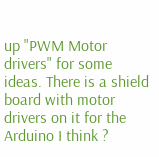up "PWM Motor drivers" for some ideas. There is a shield board with motor drivers on it for the Arduino I think ?